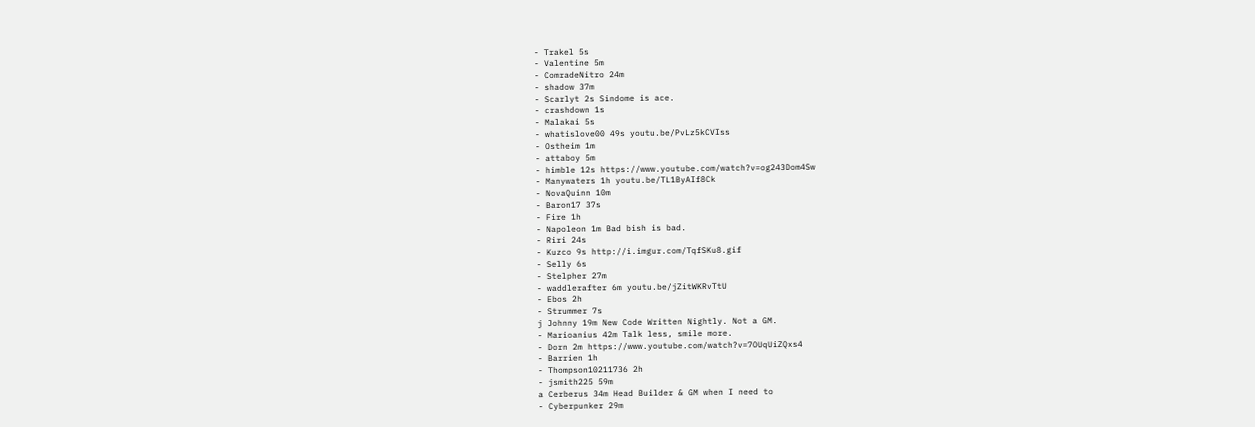- Trakel 5s
- Valentine 5m
- ComradeNitro 24m
- shadow 37m
- Scarlyt 2s Sindome is ace.
- crashdown 1s
- Malakai 5s
- whatislove00 49s youtu.be/PvLz5kCVIss
- Ostheim 1m
- attaboy 5m
- himble 12s https://www.youtube.com/watch?v=og243Dom4Sw
- Manywaters 1h youtu.be/TL1ByAIf8Ck
- NovaQuinn 10m
- Baron17 37s
- Fire 1h
- Napoleon 1m Bad bish is bad.
- Riri 24s
- Kuzco 9s http://i.imgur.com/TqfSKu8.gif
- Selly 6s
- Stelpher 27m
- waddlerafter 6m youtu.be/jZitWKRvTtU
- Ebos 2h
- Strummer 7s
j Johnny 19m New Code Written Nightly. Not a GM.
- Marioanius 42m Talk less, smile more.
- Dorn 2m https://www.youtube.com/watch?v=7OUqUiZQxs4
- Barrien 1h
- Thompson10211736 2h
- jsmith225 59m
a Cerberus 34m Head Builder & GM when I need to
- Cyberpunker 29m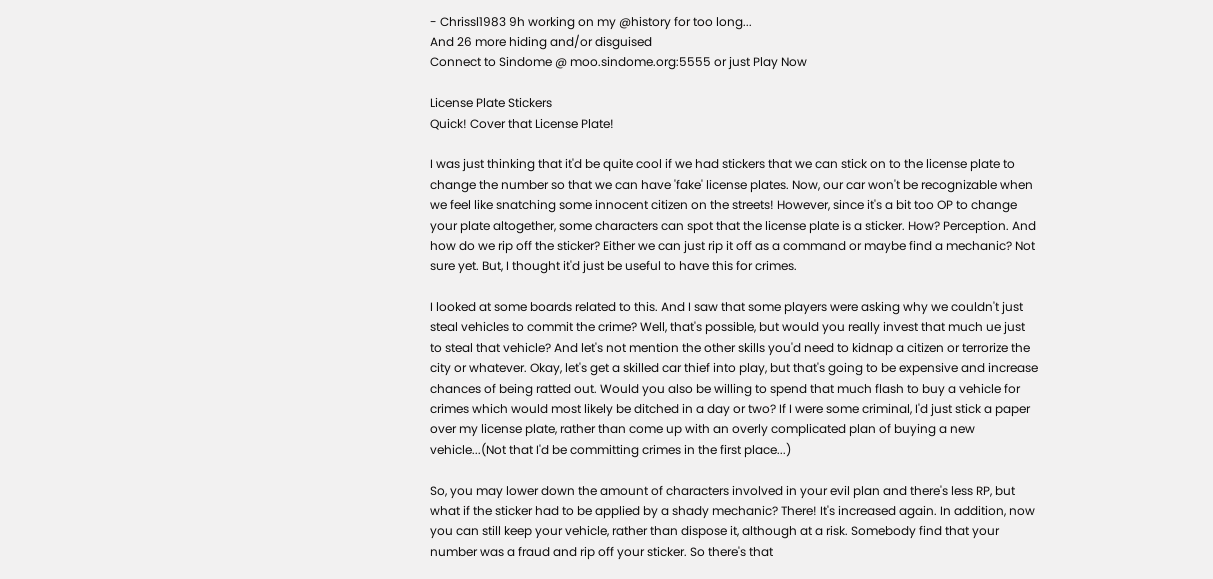- Chrissl1983 9h working on my @history for too long...
And 26 more hiding and/or disguised
Connect to Sindome @ moo.sindome.org:5555 or just Play Now

License Plate Stickers
Quick! Cover that License Plate!

I was just thinking that it'd be quite cool if we had stickers that we can stick on to the license plate to change the number so that we can have 'fake' license plates. Now, our car won't be recognizable when we feel like snatching some innocent citizen on the streets! However, since it's a bit too OP to change your plate altogether, some characters can spot that the license plate is a sticker. How? Perception. And how do we rip off the sticker? Either we can just rip it off as a command or maybe find a mechanic? Not sure yet. But, I thought it'd just be useful to have this for crimes.

I looked at some boards related to this. And I saw that some players were asking why we couldn't just steal vehicles to commit the crime? Well, that's possible, but would you really invest that much ue just to steal that vehicle? And let's not mention the other skills you'd need to kidnap a citizen or terrorize the city or whatever. Okay, let's get a skilled car thief into play, but that's going to be expensive and increase chances of being ratted out. Would you also be willing to spend that much flash to buy a vehicle for crimes which would most likely be ditched in a day or two? If I were some criminal, I'd just stick a paper over my license plate, rather than come up with an overly complicated plan of buying a new vehicle...(Not that I'd be committing crimes in the first place...)

So, you may lower down the amount of characters involved in your evil plan and there's less RP, but what if the sticker had to be applied by a shady mechanic? There! It's increased again. In addition, now you can still keep your vehicle, rather than dispose it, although at a risk. Somebody find that your number was a fraud and rip off your sticker. So there's that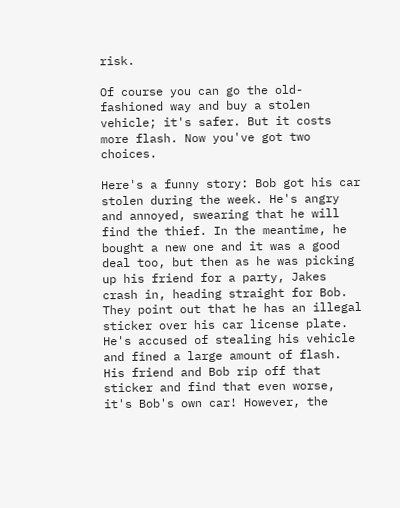risk.

Of course you can go the old-fashioned way and buy a stolen vehicle; it's safer. But it costs more flash. Now you've got two choices.

Here's a funny story: Bob got his car stolen during the week. He's angry and annoyed, swearing that he will find the thief. In the meantime, he bought a new one and it was a good deal too, but then as he was picking up his friend for a party, Jakes crash in, heading straight for Bob. They point out that he has an illegal sticker over his car license plate. He's accused of stealing his vehicle and fined a large amount of flash. His friend and Bob rip off that sticker and find that even worse, it's Bob's own car! However, the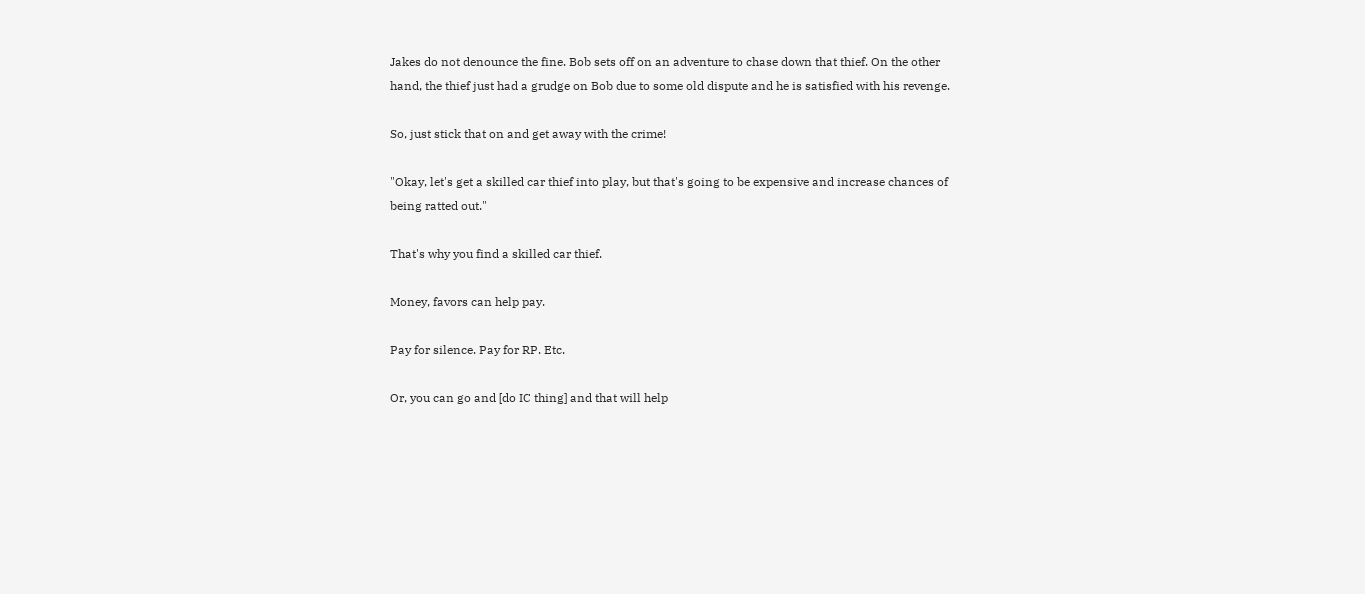Jakes do not denounce the fine. Bob sets off on an adventure to chase down that thief. On the other hand, the thief just had a grudge on Bob due to some old dispute and he is satisfied with his revenge.

So, just stick that on and get away with the crime!

"Okay, let's get a skilled car thief into play, but that's going to be expensive and increase chances of being ratted out."

That's why you find a skilled car thief.

Money, favors can help pay.

Pay for silence. Pay for RP. Etc.

Or, you can go and [do IC thing] and that will help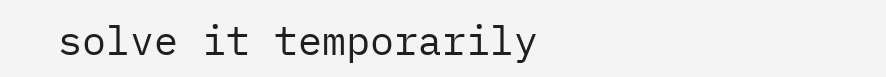solve it temporarily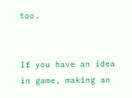too.


If you have an idea in game, making an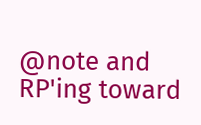@note and RP'ing toward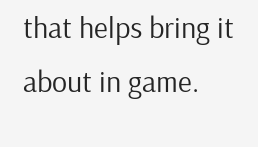that helps bring it about in game.